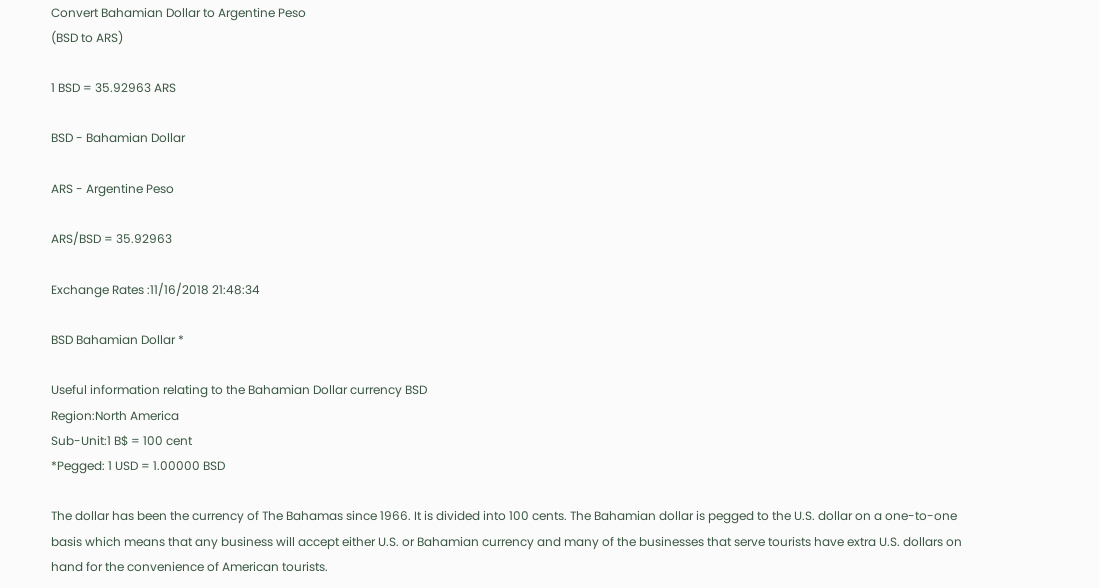Convert Bahamian Dollar to Argentine Peso
(BSD to ARS)

1 BSD = 35.92963 ARS

BSD - Bahamian Dollar

ARS - Argentine Peso

ARS/BSD = 35.92963

Exchange Rates :11/16/2018 21:48:34

BSD Bahamian Dollar *

Useful information relating to the Bahamian Dollar currency BSD
Region:North America
Sub-Unit:1 B$ = 100 cent
*Pegged: 1 USD = 1.00000 BSD

The dollar has been the currency of The Bahamas since 1966. It is divided into 100 cents. The Bahamian dollar is pegged to the U.S. dollar on a one-to-one basis which means that any business will accept either U.S. or Bahamian currency and many of the businesses that serve tourists have extra U.S. dollars on hand for the convenience of American tourists.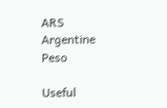ARS Argentine Peso

Useful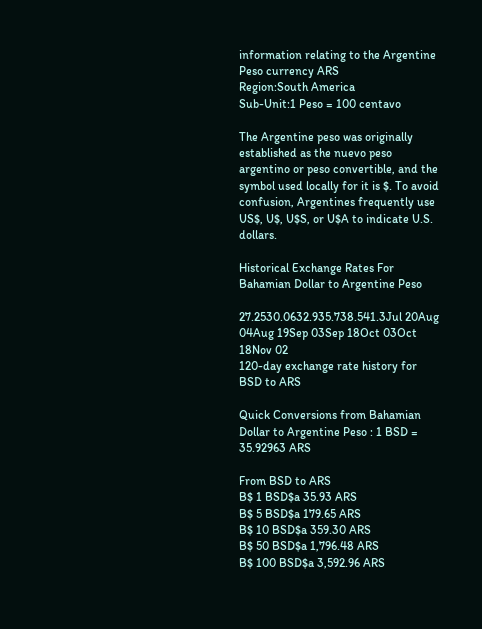information relating to the Argentine Peso currency ARS
Region:South America
Sub-Unit:1 Peso = 100 centavo

The Argentine peso was originally established as the nuevo peso argentino or peso convertible, and the symbol used locally for it is $. To avoid confusion, Argentines frequently use US$, U$, U$S, or U$A to indicate U.S. dollars.

Historical Exchange Rates For Bahamian Dollar to Argentine Peso

27.2530.0632.935.738.541.3Jul 20Aug 04Aug 19Sep 03Sep 18Oct 03Oct 18Nov 02
120-day exchange rate history for BSD to ARS

Quick Conversions from Bahamian Dollar to Argentine Peso : 1 BSD = 35.92963 ARS

From BSD to ARS
B$ 1 BSD$a 35.93 ARS
B$ 5 BSD$a 179.65 ARS
B$ 10 BSD$a 359.30 ARS
B$ 50 BSD$a 1,796.48 ARS
B$ 100 BSD$a 3,592.96 ARS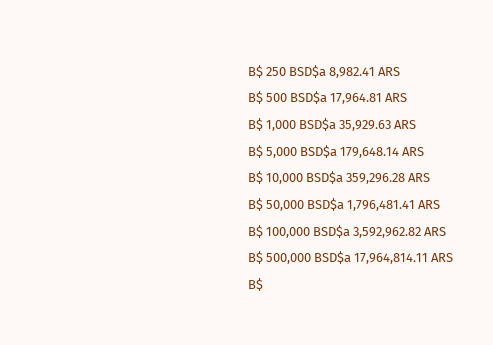B$ 250 BSD$a 8,982.41 ARS
B$ 500 BSD$a 17,964.81 ARS
B$ 1,000 BSD$a 35,929.63 ARS
B$ 5,000 BSD$a 179,648.14 ARS
B$ 10,000 BSD$a 359,296.28 ARS
B$ 50,000 BSD$a 1,796,481.41 ARS
B$ 100,000 BSD$a 3,592,962.82 ARS
B$ 500,000 BSD$a 17,964,814.11 ARS
B$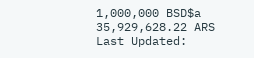1,000,000 BSD$a 35,929,628.22 ARS
Last Updated: